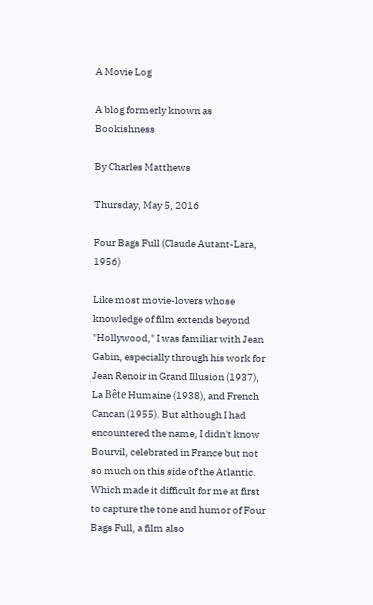A Movie Log

A blog formerly known as Bookishness

By Charles Matthews

Thursday, May 5, 2016

Four Bags Full (Claude Autant-Lara, 1956)

Like most movie-lovers whose knowledge of film extends beyond "Hollywood," I was familiar with Jean Gabin, especially through his work for Jean Renoir in Grand Illusion (1937), La Bête Humaine (1938), and French Cancan (1955). But although I had encountered the name, I didn't know Bourvil, celebrated in France but not so much on this side of the Atlantic. Which made it difficult for me at first to capture the tone and humor of Four Bags Full, a film also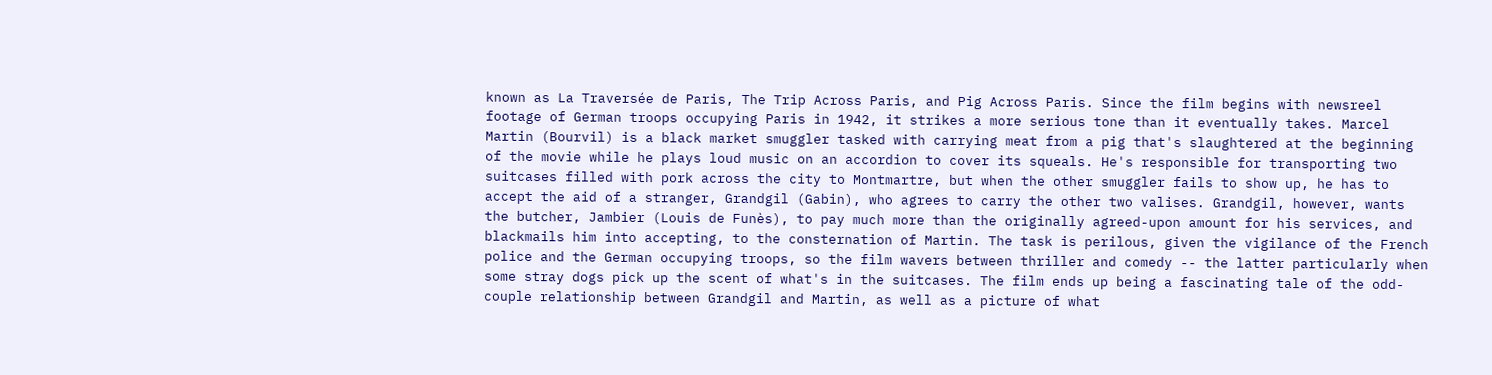known as La Traversée de Paris, The Trip Across Paris, and Pig Across Paris. Since the film begins with newsreel footage of German troops occupying Paris in 1942, it strikes a more serious tone than it eventually takes. Marcel Martin (Bourvil) is a black market smuggler tasked with carrying meat from a pig that's slaughtered at the beginning of the movie while he plays loud music on an accordion to cover its squeals. He's responsible for transporting two suitcases filled with pork across the city to Montmartre, but when the other smuggler fails to show up, he has to accept the aid of a stranger, Grandgil (Gabin), who agrees to carry the other two valises. Grandgil, however, wants the butcher, Jambier (Louis de Funès), to pay much more than the originally agreed-upon amount for his services, and blackmails him into accepting, to the consternation of Martin. The task is perilous, given the vigilance of the French police and the German occupying troops, so the film wavers between thriller and comedy -- the latter particularly when some stray dogs pick up the scent of what's in the suitcases. The film ends up being a fascinating tale of the odd-couple relationship between Grandgil and Martin, as well as a picture of what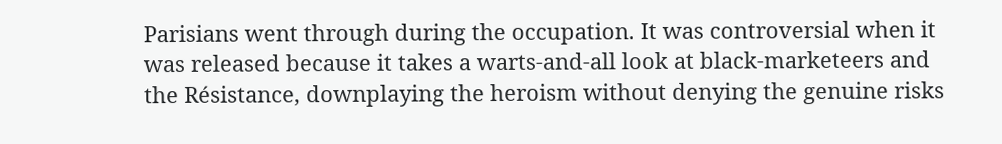Parisians went through during the occupation. It was controversial when it was released because it takes a warts-and-all look at black-marketeers and the Résistance, downplaying the heroism without denying the genuine risks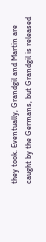they took. Eventually, Grandgil and Martin are caught by the Germans, but Grandgil is released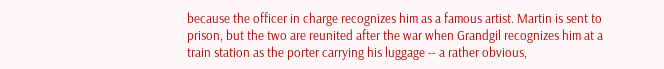because the officer in charge recognizes him as a famous artist. Martin is sent to prison, but the two are reunited after the war when Grandgil recognizes him at a train station as the porter carrying his luggage -- a rather obvious,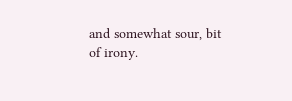and somewhat sour, bit of irony.